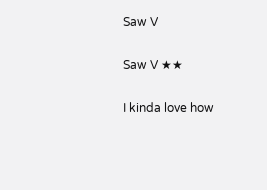Saw V

Saw V ★★

I kinda love how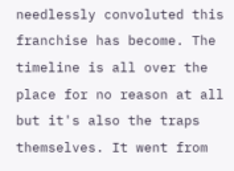needlessly convoluted this franchise has become. The timeline is all over the place for no reason at all but it's also the traps themselves. It went from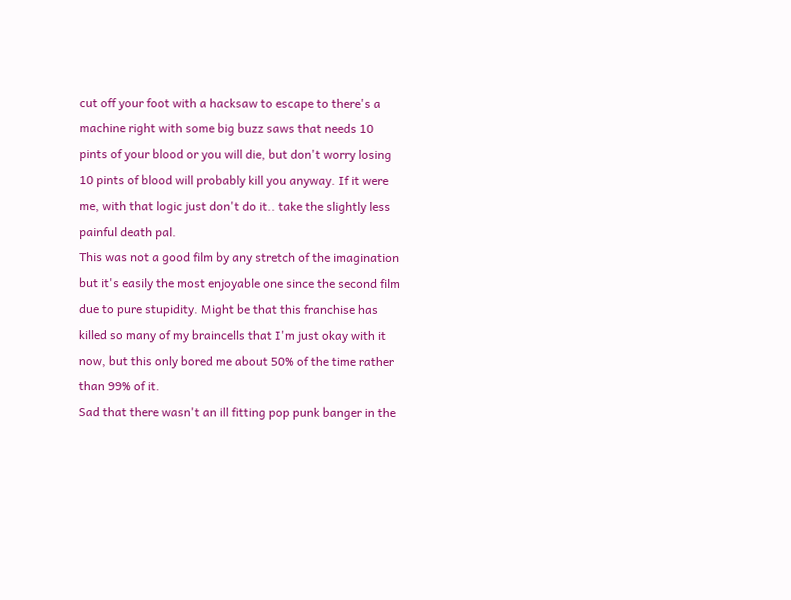cut off your foot with a hacksaw to escape to there's a machine right with some big buzz saws that needs 10 pints of your blood or you will die, but don't worry losing 10 pints of blood will probably kill you anyway. If it were me, with that logic just don't do it.. take the slightly less painful death pal.
This was not a good film by any stretch of the imagination but it's easily the most enjoyable one since the second film due to pure stupidity. Might be that this franchise has killed so many of my braincells that I'm just okay with it now, but this only bored me about 50% of the time rather than 99% of it.
Sad that there wasn't an ill fitting pop punk banger in the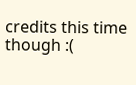credits this time though :(